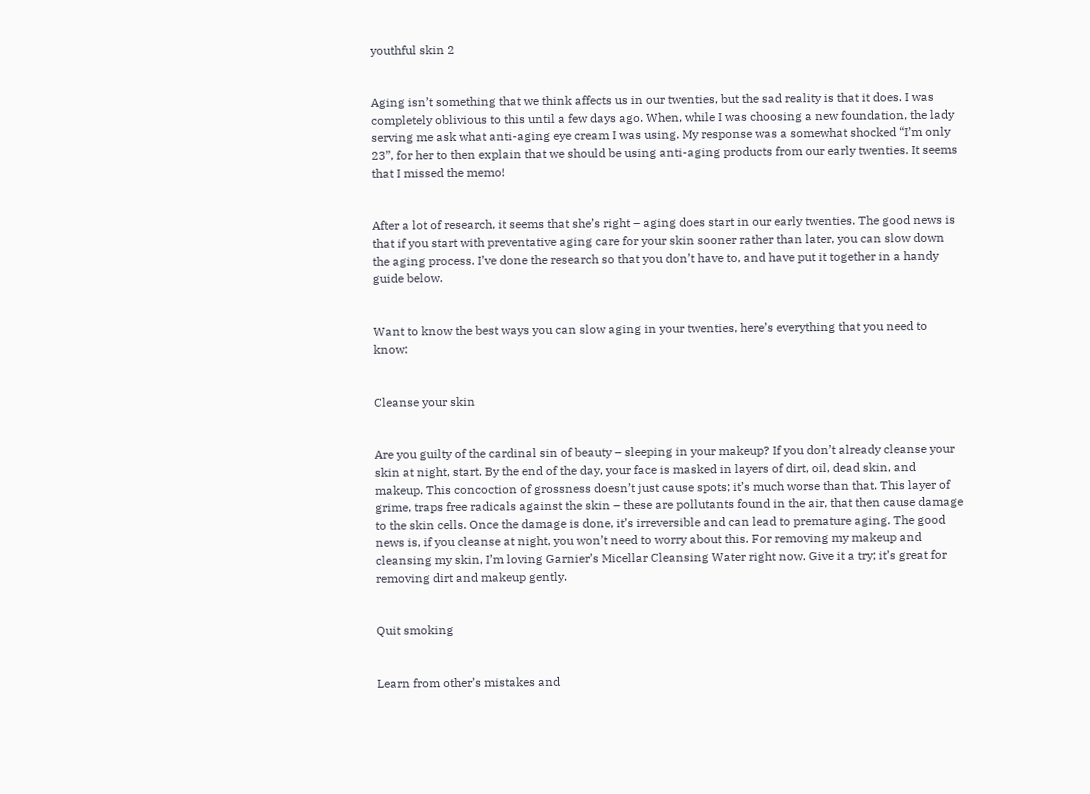youthful skin 2


Aging isn’t something that we think affects us in our twenties, but the sad reality is that it does. I was completely oblivious to this until a few days ago. When, while I was choosing a new foundation, the lady serving me ask what anti-aging eye cream I was using. My response was a somewhat shocked “I’m only 23”, for her to then explain that we should be using anti-aging products from our early twenties. It seems that I missed the memo!


After a lot of research, it seems that she’s right – aging does start in our early twenties. The good news is that if you start with preventative aging care for your skin sooner rather than later, you can slow down the aging process. I’ve done the research so that you don’t have to, and have put it together in a handy guide below.


Want to know the best ways you can slow aging in your twenties, here’s everything that you need to know:


Cleanse your skin


Are you guilty of the cardinal sin of beauty – sleeping in your makeup? If you don’t already cleanse your skin at night, start. By the end of the day, your face is masked in layers of dirt, oil, dead skin, and makeup. This concoction of grossness doesn’t just cause spots; it’s much worse than that. This layer of grime, traps free radicals against the skin – these are pollutants found in the air, that then cause damage to the skin cells. Once the damage is done, it’s irreversible and can lead to premature aging. The good news is, if you cleanse at night, you won’t need to worry about this. For removing my makeup and cleansing my skin, I’m loving Garnier’s Micellar Cleansing Water right now. Give it a try; it’s great for removing dirt and makeup gently.


Quit smoking


Learn from other’s mistakes and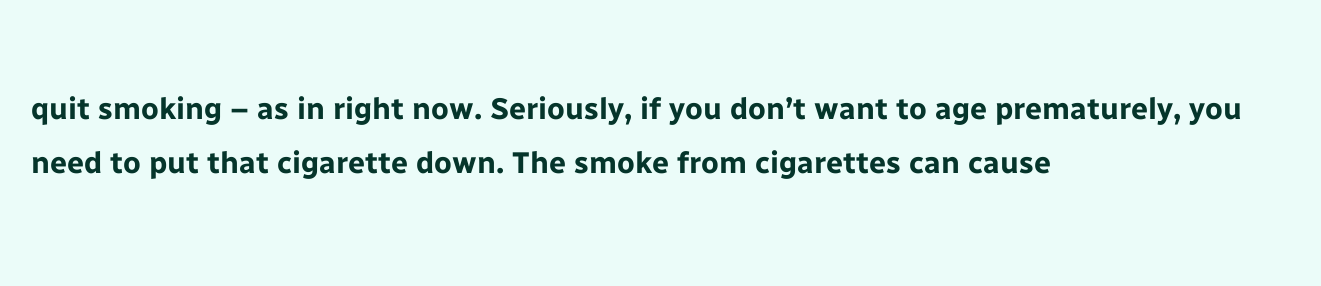quit smoking – as in right now. Seriously, if you don’t want to age prematurely, you need to put that cigarette down. The smoke from cigarettes can cause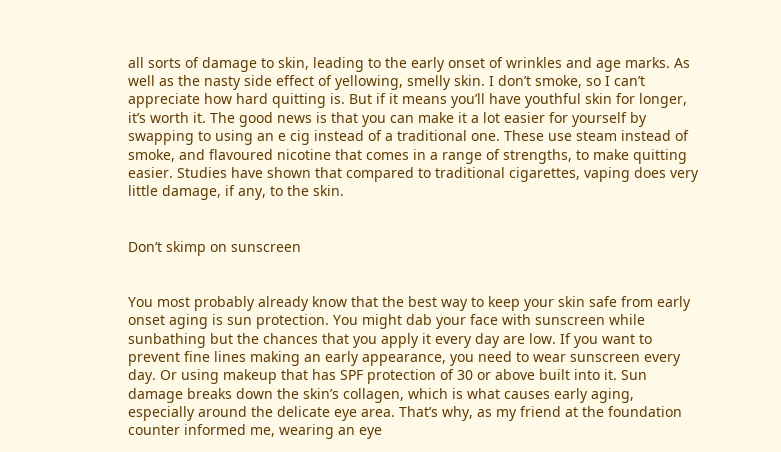all sorts of damage to skin, leading to the early onset of wrinkles and age marks. As well as the nasty side effect of yellowing, smelly skin. I don’t smoke, so I can’t appreciate how hard quitting is. But if it means you’ll have youthful skin for longer, it’s worth it. The good news is that you can make it a lot easier for yourself by swapping to using an e cig instead of a traditional one. These use steam instead of smoke, and flavoured nicotine that comes in a range of strengths, to make quitting easier. Studies have shown that compared to traditional cigarettes, vaping does very little damage, if any, to the skin.


Don’t skimp on sunscreen


You most probably already know that the best way to keep your skin safe from early onset aging is sun protection. You might dab your face with sunscreen while sunbathing but the chances that you apply it every day are low. If you want to prevent fine lines making an early appearance, you need to wear sunscreen every day. Or using makeup that has SPF protection of 30 or above built into it. Sun damage breaks down the skin’s collagen, which is what causes early aging, especially around the delicate eye area. That’s why, as my friend at the foundation counter informed me, wearing an eye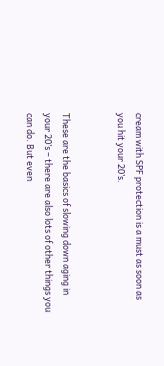cream with SPF protection is a must as soon as you hit your 20’s.


These are the basics of slowing down aging in your 20’s – there are also lots of other things you can do. But even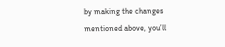by making the changes mentioned above, you’ll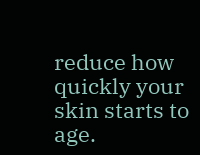reduce how quickly your skin starts to age.